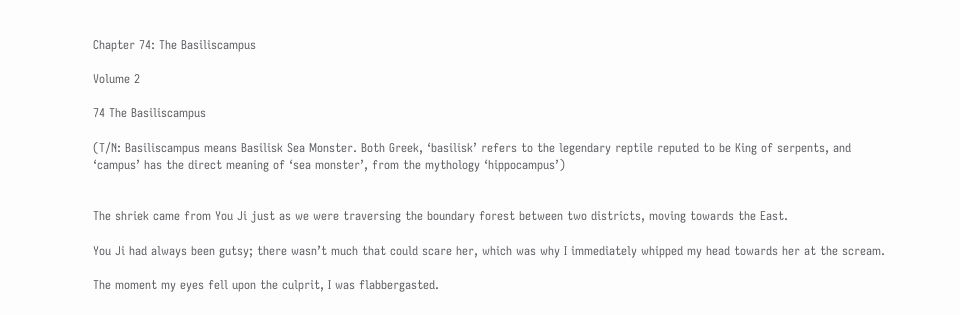Chapter 74: The Basiliscampus

Volume 2

74 The Basiliscampus

(T/N: Basiliscampus means Basilisk Sea Monster. Both Greek, ‘basilisk’ refers to the legendary reptile reputed to be King of serpents, and ‘campus’ has the direct meaning of ‘sea monster’, from the mythology ‘hippocampus’)


The shriek came from You Ji just as we were traversing the boundary forest between two districts, moving towards the East.

You Ji had always been gutsy; there wasn’t much that could scare her, which was why I immediately whipped my head towards her at the scream.

The moment my eyes fell upon the culprit, I was flabbergasted.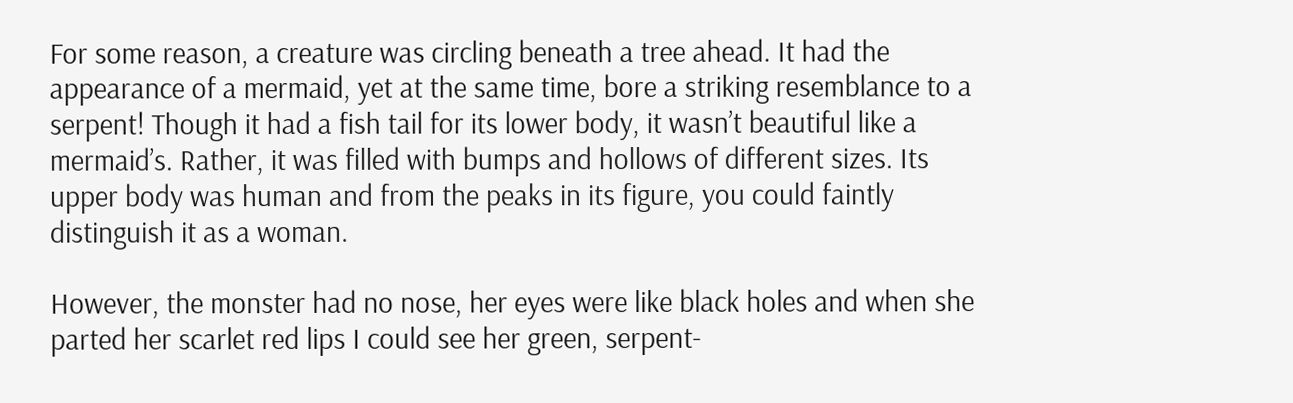For some reason, a creature was circling beneath a tree ahead. It had the appearance of a mermaid, yet at the same time, bore a striking resemblance to a serpent! Though it had a fish tail for its lower body, it wasn’t beautiful like a mermaid’s. Rather, it was filled with bumps and hollows of different sizes. Its upper body was human and from the peaks in its figure, you could faintly distinguish it as a woman.

However, the monster had no nose, her eyes were like black holes and when she parted her scarlet red lips I could see her green, serpent-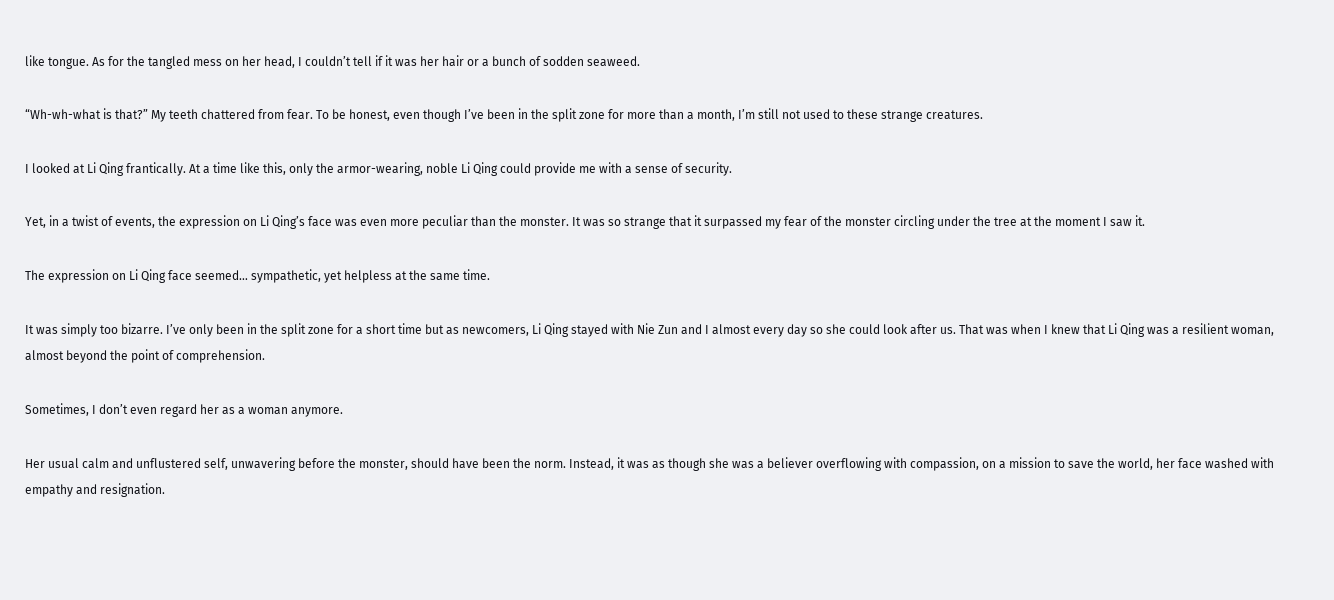like tongue. As for the tangled mess on her head, I couldn’t tell if it was her hair or a bunch of sodden seaweed.

“Wh-wh-what is that?” My teeth chattered from fear. To be honest, even though I’ve been in the split zone for more than a month, I’m still not used to these strange creatures.

I looked at Li Qing frantically. At a time like this, only the armor-wearing, noble Li Qing could provide me with a sense of security.

Yet, in a twist of events, the expression on Li Qing’s face was even more peculiar than the monster. It was so strange that it surpassed my fear of the monster circling under the tree at the moment I saw it.

The expression on Li Qing face seemed… sympathetic, yet helpless at the same time.

It was simply too bizarre. I’ve only been in the split zone for a short time but as newcomers, Li Qing stayed with Nie Zun and I almost every day so she could look after us. That was when I knew that Li Qing was a resilient woman, almost beyond the point of comprehension.

Sometimes, I don’t even regard her as a woman anymore.

Her usual calm and unflustered self, unwavering before the monster, should have been the norm. Instead, it was as though she was a believer overflowing with compassion, on a mission to save the world, her face washed with empathy and resignation.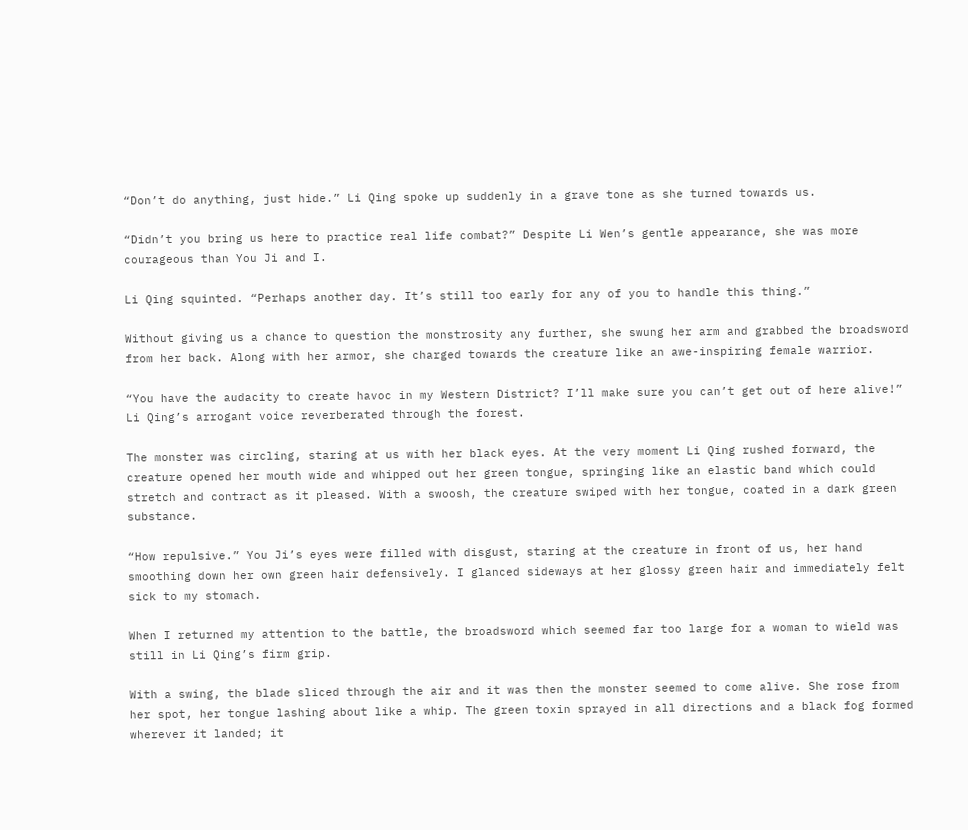“Don’t do anything, just hide.” Li Qing spoke up suddenly in a grave tone as she turned towards us.

“Didn’t you bring us here to practice real life combat?” Despite Li Wen’s gentle appearance, she was more courageous than You Ji and I.

Li Qing squinted. “Perhaps another day. It’s still too early for any of you to handle this thing.”

Without giving us a chance to question the monstrosity any further, she swung her arm and grabbed the broadsword from her back. Along with her armor, she charged towards the creature like an awe-inspiring female warrior.

“You have the audacity to create havoc in my Western District? I’ll make sure you can’t get out of here alive!” Li Qing’s arrogant voice reverberated through the forest.

The monster was circling, staring at us with her black eyes. At the very moment Li Qing rushed forward, the creature opened her mouth wide and whipped out her green tongue, springing like an elastic band which could stretch and contract as it pleased. With a swoosh, the creature swiped with her tongue, coated in a dark green substance.

“How repulsive.” You Ji’s eyes were filled with disgust, staring at the creature in front of us, her hand smoothing down her own green hair defensively. I glanced sideways at her glossy green hair and immediately felt sick to my stomach.

When I returned my attention to the battle, the broadsword which seemed far too large for a woman to wield was still in Li Qing’s firm grip.

With a swing, the blade sliced through the air and it was then the monster seemed to come alive. She rose from her spot, her tongue lashing about like a whip. The green toxin sprayed in all directions and a black fog formed wherever it landed; it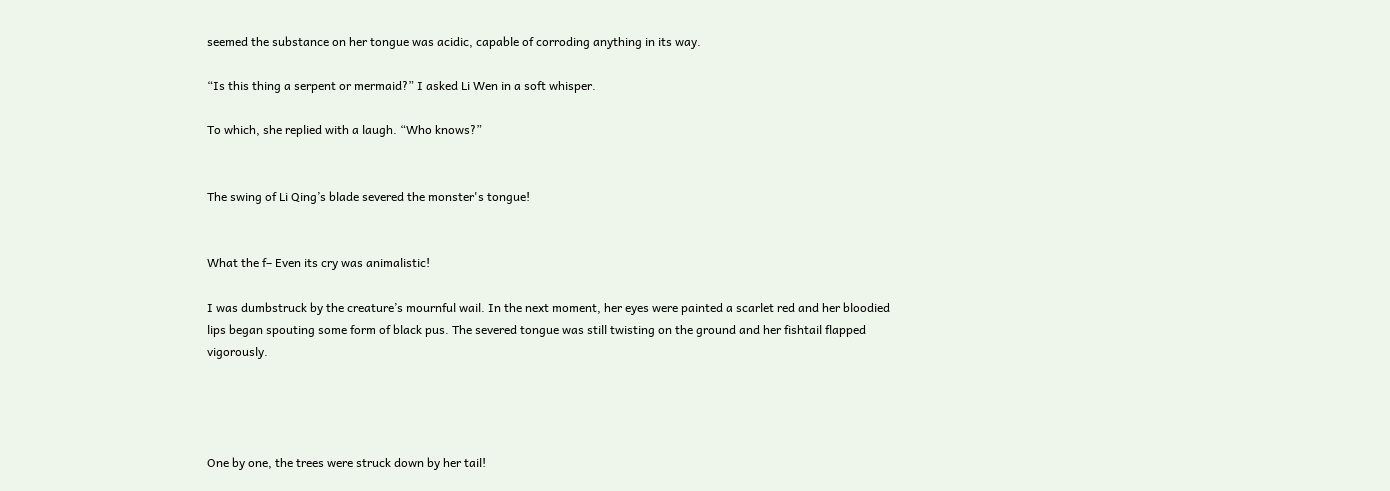seemed the substance on her tongue was acidic, capable of corroding anything in its way.

“Is this thing a serpent or mermaid?” I asked Li Wen in a soft whisper.

To which, she replied with a laugh. “Who knows?”


The swing of Li Qing’s blade severed the monster's tongue!


What the f– Even its cry was animalistic!

I was dumbstruck by the creature’s mournful wail. In the next moment, her eyes were painted a scarlet red and her bloodied lips began spouting some form of black pus. The severed tongue was still twisting on the ground and her fishtail flapped vigorously.




One by one, the trees were struck down by her tail!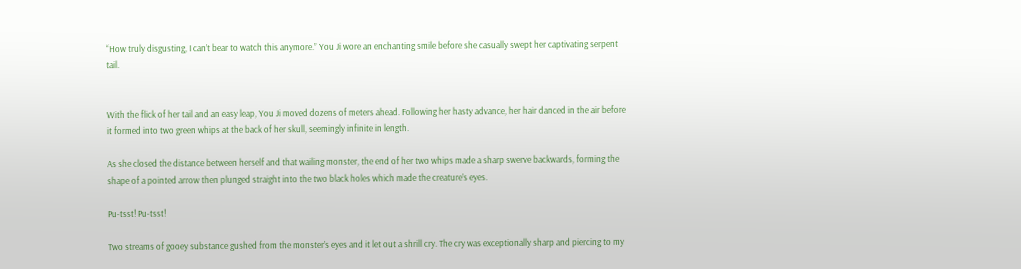“How truly disgusting, I can’t bear to watch this anymore.” You Ji wore an enchanting smile before she casually swept her captivating serpent tail.


With the flick of her tail and an easy leap, You Ji moved dozens of meters ahead. Following her hasty advance, her hair danced in the air before it formed into two green whips at the back of her skull, seemingly infinite in length.

As she closed the distance between herself and that wailing monster, the end of her two whips made a sharp swerve backwards, forming the shape of a pointed arrow then plunged straight into the two black holes which made the creature’s eyes.

Pu-tsst! Pu-tsst!

Two streams of gooey substance gushed from the monster’s eyes and it let out a shrill cry. The cry was exceptionally sharp and piercing to my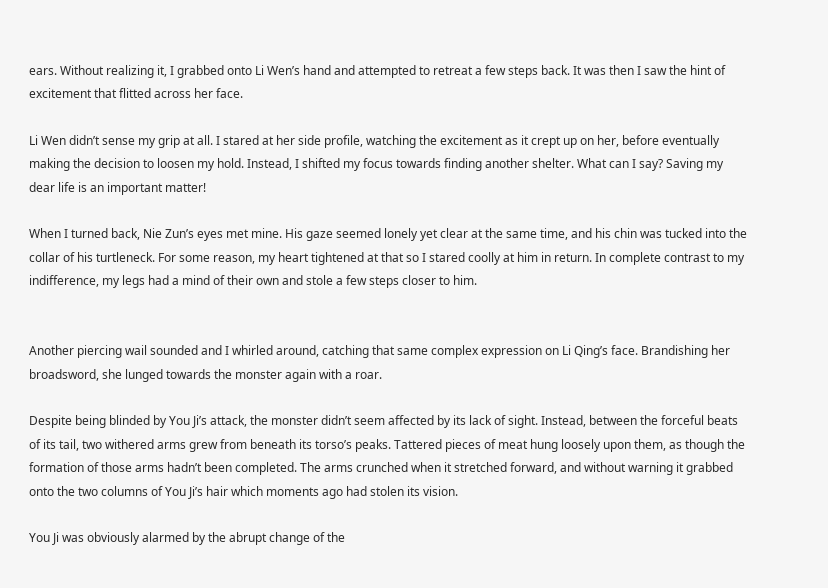ears. Without realizing it, I grabbed onto Li Wen’s hand and attempted to retreat a few steps back. It was then I saw the hint of excitement that flitted across her face.

Li Wen didn’t sense my grip at all. I stared at her side profile, watching the excitement as it crept up on her, before eventually making the decision to loosen my hold. Instead, I shifted my focus towards finding another shelter. What can I say? Saving my dear life is an important matter!

When I turned back, Nie Zun’s eyes met mine. His gaze seemed lonely yet clear at the same time, and his chin was tucked into the collar of his turtleneck. For some reason, my heart tightened at that so I stared coolly at him in return. In complete contrast to my indifference, my legs had a mind of their own and stole a few steps closer to him.


Another piercing wail sounded and I whirled around, catching that same complex expression on Li Qing’s face. Brandishing her broadsword, she lunged towards the monster again with a roar.

Despite being blinded by You Ji’s attack, the monster didn’t seem affected by its lack of sight. Instead, between the forceful beats of its tail, two withered arms grew from beneath its torso’s peaks. Tattered pieces of meat hung loosely upon them, as though the formation of those arms hadn’t been completed. The arms crunched when it stretched forward, and without warning it grabbed onto the two columns of You Ji’s hair which moments ago had stolen its vision.

You Ji was obviously alarmed by the abrupt change of the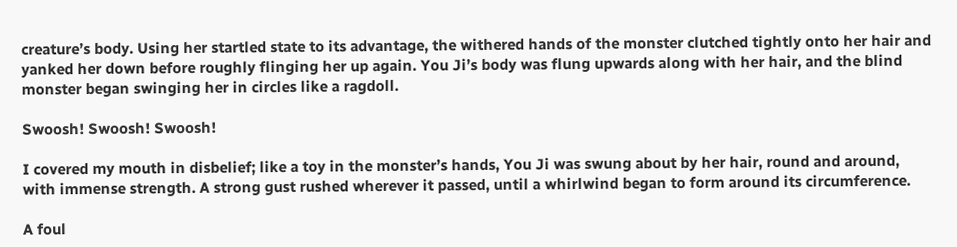creature’s body. Using her startled state to its advantage, the withered hands of the monster clutched tightly onto her hair and yanked her down before roughly flinging her up again. You Ji’s body was flung upwards along with her hair, and the blind monster began swinging her in circles like a ragdoll.

Swoosh! Swoosh! Swoosh!

I covered my mouth in disbelief; like a toy in the monster’s hands, You Ji was swung about by her hair, round and around, with immense strength. A strong gust rushed wherever it passed, until a whirlwind began to form around its circumference.

A foul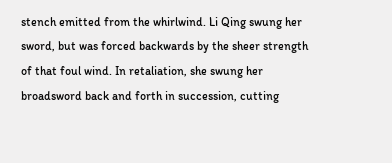stench emitted from the whirlwind. Li Qing swung her sword, but was forced backwards by the sheer strength of that foul wind. In retaliation, she swung her broadsword back and forth in succession, cutting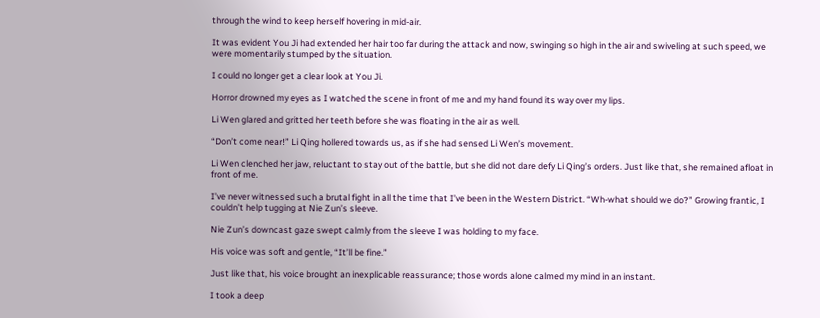through the wind to keep herself hovering in mid-air.

It was evident You Ji had extended her hair too far during the attack and now, swinging so high in the air and swiveling at such speed, we were momentarily stumped by the situation.

I could no longer get a clear look at You Ji.

Horror drowned my eyes as I watched the scene in front of me and my hand found its way over my lips.

Li Wen glared and gritted her teeth before she was floating in the air as well.

“Don’t come near!” Li Qing hollered towards us, as if she had sensed Li Wen’s movement.

Li Wen clenched her jaw, reluctant to stay out of the battle, but she did not dare defy Li Qing’s orders. Just like that, she remained afloat in front of me.

I’ve never witnessed such a brutal fight in all the time that I’ve been in the Western District. “Wh-what should we do?” Growing frantic, I couldn’t help tugging at Nie Zun’s sleeve.

Nie Zun’s downcast gaze swept calmly from the sleeve I was holding to my face.

His voice was soft and gentle, “It’ll be fine.”

Just like that, his voice brought an inexplicable reassurance; those words alone calmed my mind in an instant.

I took a deep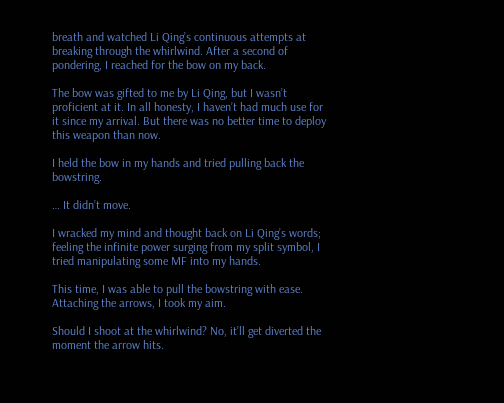breath and watched Li Qing’s continuous attempts at breaking through the whirlwind. After a second of pondering, I reached for the bow on my back.

The bow was gifted to me by Li Qing, but I wasn’t proficient at it. In all honesty, I haven’t had much use for it since my arrival. But there was no better time to deploy this weapon than now.

I held the bow in my hands and tried pulling back the bowstring.

… It didn’t move.

I wracked my mind and thought back on Li Qing’s words; feeling the infinite power surging from my split symbol, I tried manipulating some MF into my hands.

This time, I was able to pull the bowstring with ease. Attaching the arrows, I took my aim.

Should I shoot at the whirlwind? No, it’ll get diverted the moment the arrow hits.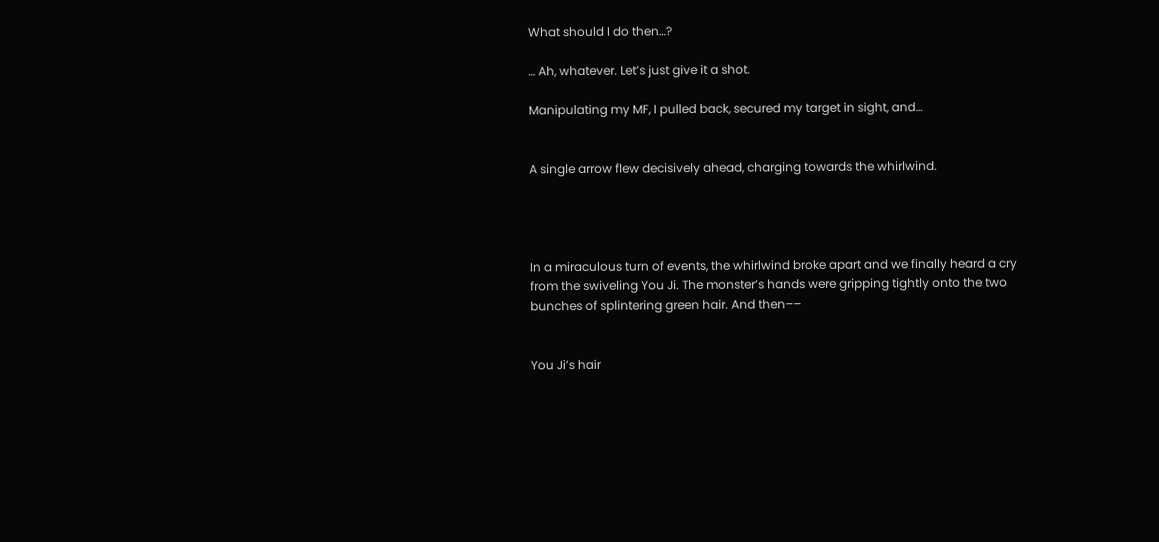What should I do then…?

… Ah, whatever. Let’s just give it a shot.

Manipulating my MF, I pulled back, secured my target in sight, and…


A single arrow flew decisively ahead, charging towards the whirlwind.




In a miraculous turn of events, the whirlwind broke apart and we finally heard a cry from the swiveling You Ji. The monster’s hands were gripping tightly onto the two bunches of splintering green hair. And then––


You Ji’s hair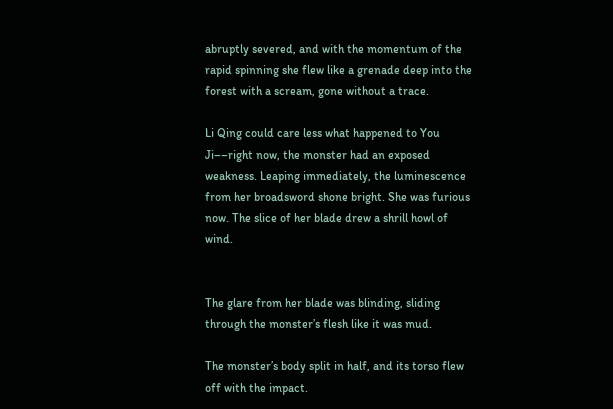abruptly severed, and with the momentum of the rapid spinning she flew like a grenade deep into the forest with a scream, gone without a trace.

Li Qing could care less what happened to You Ji––right now, the monster had an exposed weakness. Leaping immediately, the luminescence from her broadsword shone bright. She was furious now. The slice of her blade drew a shrill howl of wind.


The glare from her blade was blinding, sliding through the monster’s flesh like it was mud.

The monster’s body split in half, and its torso flew off with the impact.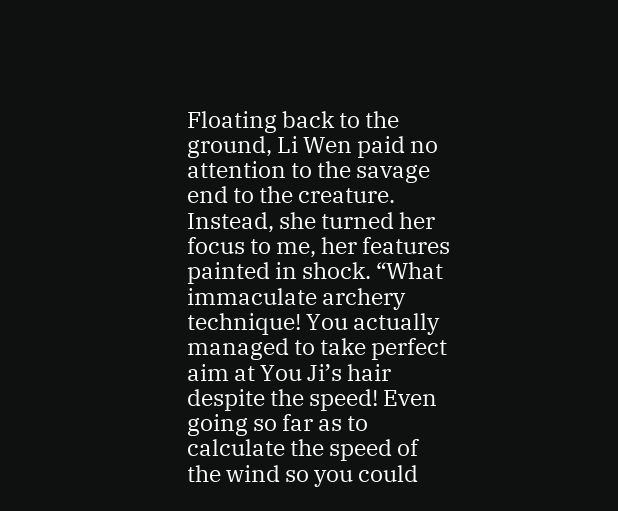Floating back to the ground, Li Wen paid no attention to the savage end to the creature. Instead, she turned her focus to me, her features painted in shock. “What immaculate archery technique! You actually managed to take perfect aim at You Ji’s hair despite the speed! Even going so far as to calculate the speed of the wind so you could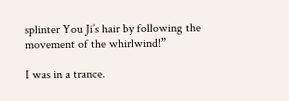splinter You Ji’s hair by following the movement of the whirlwind!”

I was in a trance.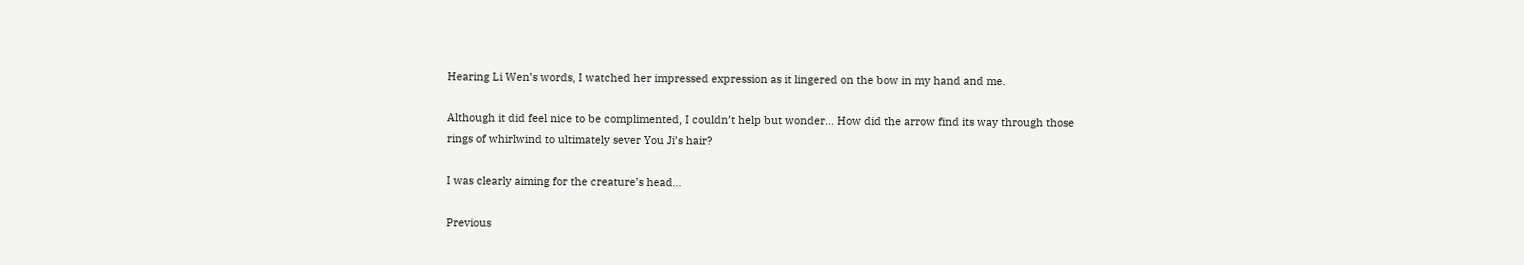Hearing Li Wen’s words, I watched her impressed expression as it lingered on the bow in my hand and me.

Although it did feel nice to be complimented, I couldn’t help but wonder… How did the arrow find its way through those rings of whirlwind to ultimately sever You Ji’s hair?

I was clearly aiming for the creature’s head…

Previous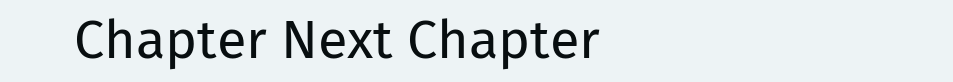Chapter Next Chapter